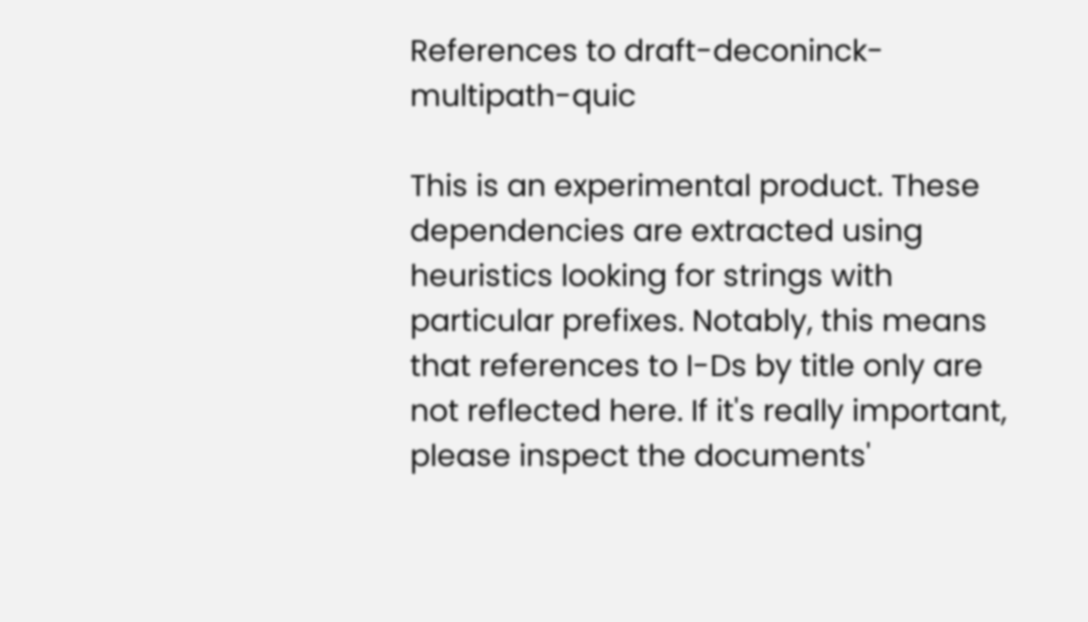References to draft-deconinck-multipath-quic

This is an experimental product. These dependencies are extracted using heuristics looking for strings with particular prefixes. Notably, this means that references to I-Ds by title only are not reflected here. If it's really important, please inspect the documents'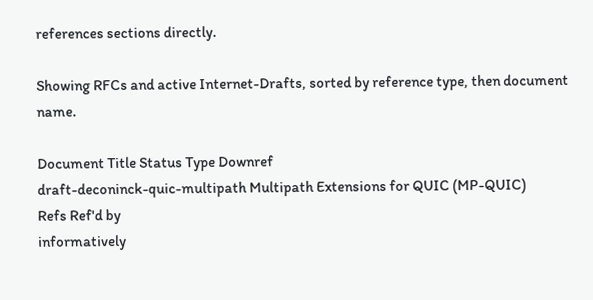references sections directly.

Showing RFCs and active Internet-Drafts, sorted by reference type, then document name.

Document Title Status Type Downref
draft-deconinck-quic-multipath Multipath Extensions for QUIC (MP-QUIC)
Refs Ref'd by
informatively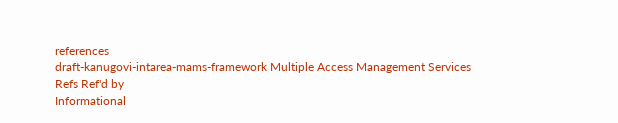references
draft-kanugovi-intarea-mams-framework Multiple Access Management Services
Refs Ref'd by
Informational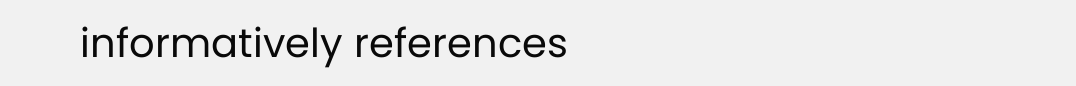informatively references